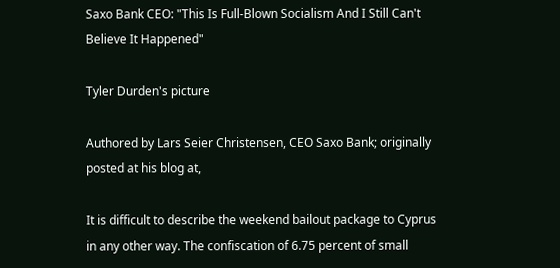Saxo Bank CEO: "This Is Full-Blown Socialism And I Still Can't Believe It Happened"

Tyler Durden's picture

Authored by Lars Seier Christensen, CEO Saxo Bank; originally posted at his blog at,

It is difficult to describe the weekend bailout package to Cyprus in any other way. The confiscation of 6.75 percent of small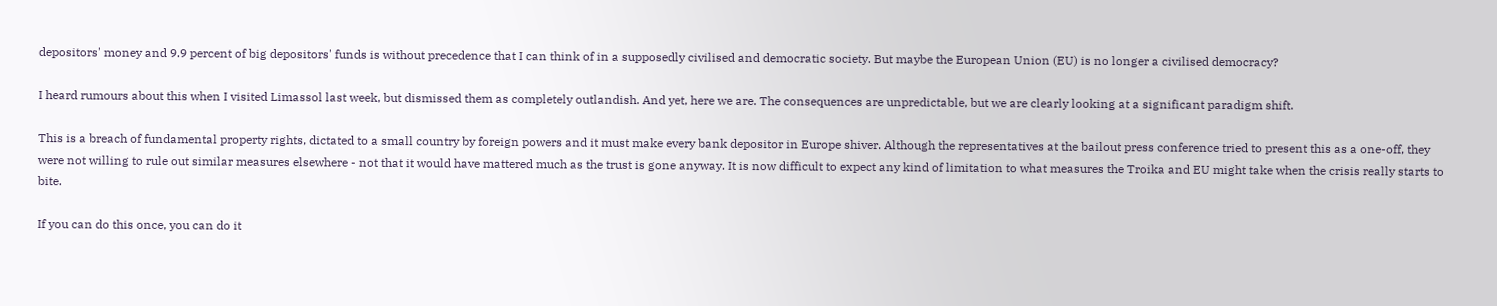depositors' money and 9.9 percent of big depositors' funds is without precedence that I can think of in a supposedly civilised and democratic society. But maybe the European Union (EU) is no longer a civilised democracy?

I heard rumours about this when I visited Limassol last week, but dismissed them as completely outlandish. And yet, here we are. The consequences are unpredictable, but we are clearly looking at a significant paradigm shift.

This is a breach of fundamental property rights, dictated to a small country by foreign powers and it must make every bank depositor in Europe shiver. Although the representatives at the bailout press conference tried to present this as a one-off, they were not willing to rule out similar measures elsewhere - not that it would have mattered much as the trust is gone anyway. It is now difficult to expect any kind of limitation to what measures the Troika and EU might take when the crisis really starts to bite.

If you can do this once, you can do it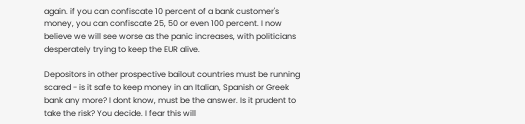again. if you can confiscate 10 percent of a bank customer's money, you can confiscate 25, 50 or even 100 percent. I now believe we will see worse as the panic increases, with politicians desperately trying to keep the EUR alive.

Depositors in other prospective bailout countries must be running scared - is it safe to keep money in an Italian, Spanish or Greek bank any more? I dont know, must be the answer. Is it prudent to take the risk? You decide. I fear this will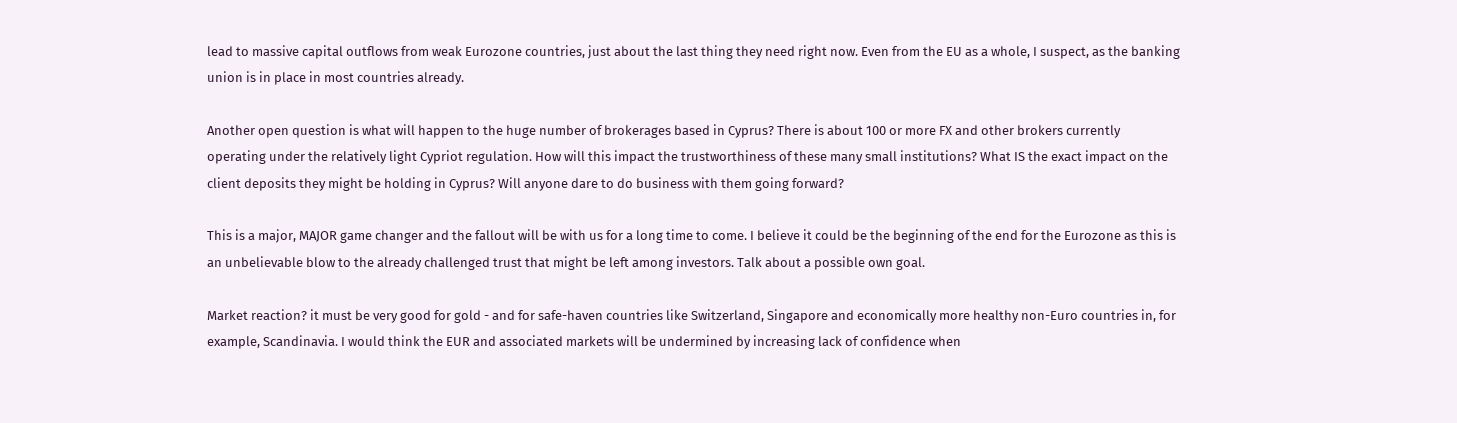lead to massive capital outflows from weak Eurozone countries, just about the last thing they need right now. Even from the EU as a whole, I suspect, as the banking union is in place in most countries already.

Another open question is what will happen to the huge number of brokerages based in Cyprus? There is about 100 or more FX and other brokers currently operating under the relatively light Cypriot regulation. How will this impact the trustworthiness of these many small institutions? What IS the exact impact on the client deposits they might be holding in Cyprus? Will anyone dare to do business with them going forward?

This is a major, MAJOR game changer and the fallout will be with us for a long time to come. I believe it could be the beginning of the end for the Eurozone as this is an unbelievable blow to the already challenged trust that might be left among investors. Talk about a possible own goal.

Market reaction? it must be very good for gold - and for safe-haven countries like Switzerland, Singapore and economically more healthy non-Euro countries in, for example, Scandinavia. I would think the EUR and associated markets will be undermined by increasing lack of confidence when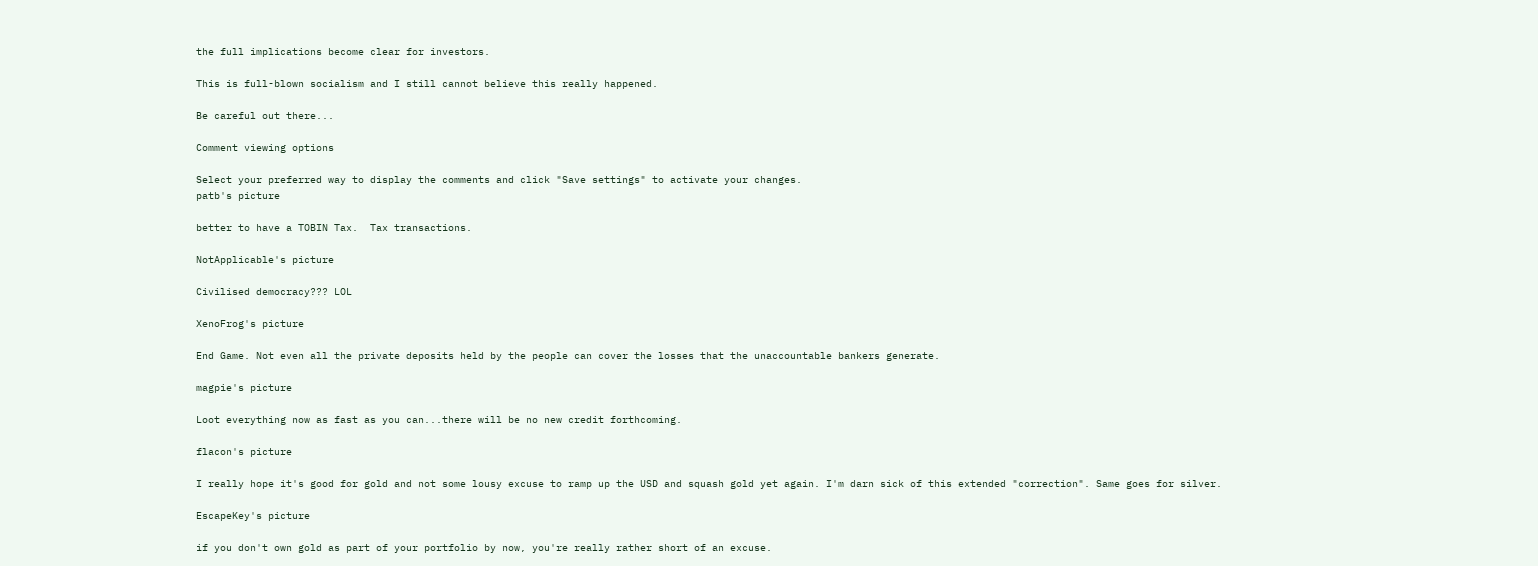the full implications become clear for investors.

This is full-blown socialism and I still cannot believe this really happened.

Be careful out there...

Comment viewing options

Select your preferred way to display the comments and click "Save settings" to activate your changes.
patb's picture

better to have a TOBIN Tax.  Tax transactions.

NotApplicable's picture

Civilised democracy??? LOL

XenoFrog's picture

End Game. Not even all the private deposits held by the people can cover the losses that the unaccountable bankers generate.

magpie's picture

Loot everything now as fast as you can...there will be no new credit forthcoming.

flacon's picture

I really hope it's good for gold and not some lousy excuse to ramp up the USD and squash gold yet again. I'm darn sick of this extended "correction". Same goes for silver.

EscapeKey's picture

if you don't own gold as part of your portfolio by now, you're really rather short of an excuse.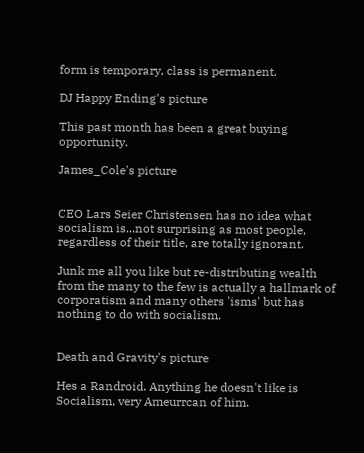form is temporary, class is permanent.

DJ Happy Ending's picture

This past month has been a great buying opportunity.

James_Cole's picture


CEO Lars Seier Christensen has no idea what socialism is...not surprising as most people, regardless of their title, are totally ignorant.

Junk me all you like but re-distributing wealth from the many to the few is actually a hallmark of corporatism and many others 'isms' but has nothing to do with socialism.


Death and Gravity's picture

Hes a Randroid. Anything he doesn't like is Socialism, very Ameurrcan of him.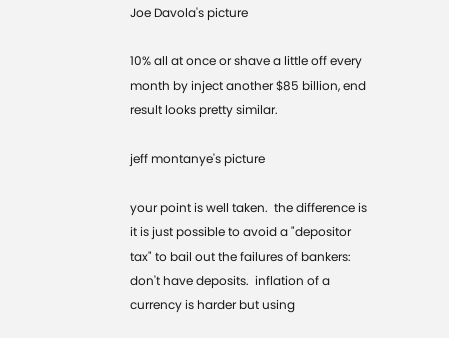Joe Davola's picture

10% all at once or shave a little off every month by inject another $85 billion, end result looks pretty similar.

jeff montanye's picture

your point is well taken.  the difference is it is just possible to avoid a "depositor tax" to bail out the failures of bankers: don't have deposits.  inflation of a currency is harder but using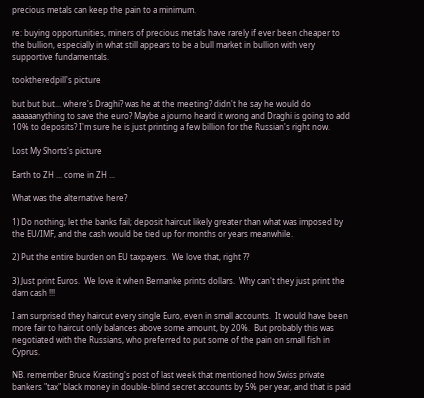precious metals can keep the pain to a minimum.

re: buying opportunities, miners of precious metals have rarely if ever been cheaper to the bullion, especially in what still appears to be a bull market in bullion with very supportive fundamentals.

tooktheredpill's picture

but but but... where's Draghi? was he at the meeting? didn't he say he would do aaaaaanything to save the euro? Maybe a journo heard it wrong and Draghi is going to add 10% to deposits? I'm sure he is just printing a few billion for the Russian's right now.

Lost My Shorts's picture

Earth to ZH ... come in ZH ...

What was the alternative here?

1) Do nothing; let the banks fail; deposit haircut likely greater than what was imposed by the EU/IMF, and the cash would be tied up for months or years meanwhile.

2) Put the entire burden on EU taxpayers.  We love that, right ??

3) Just print Euros.  We love it when Bernanke prints dollars.  Why can't they just print the dam cash !!!

I am surprised they haircut every single Euro, even in small accounts.  It would have been more fair to haircut only balances above some amount, by 20%.  But probably this was negotiated with the Russians, who preferred to put some of the pain on small fish in Cyprus.

NB. remember Bruce Krasting's post of last week that mentioned how Swiss private bankers "tax" black money in double-blind secret accounts by 5% per year, and that is paid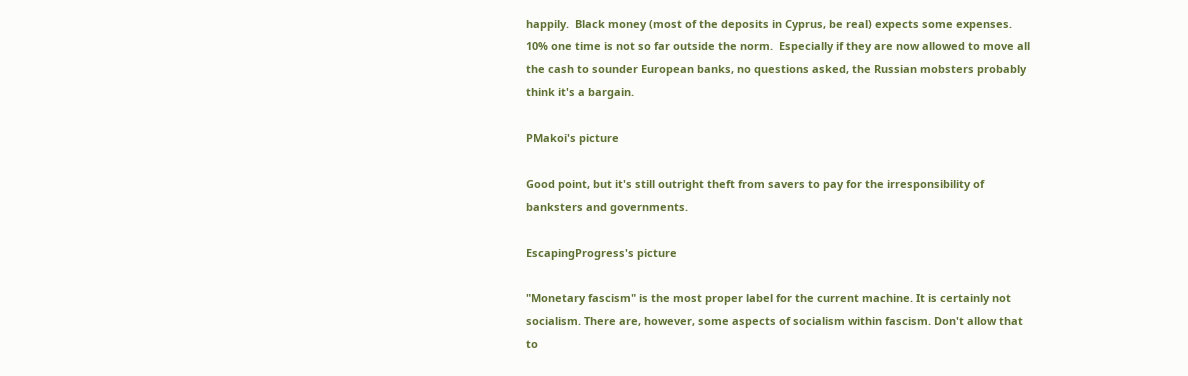happily.  Black money (most of the deposits in Cyprus, be real) expects some expenses.  10% one time is not so far outside the norm.  Especially if they are now allowed to move all the cash to sounder European banks, no questions asked, the Russian mobsters probably think it's a bargain.

PMakoi's picture

Good point, but it's still outright theft from savers to pay for the irresponsibility of banksters and governments.

EscapingProgress's picture

"Monetary fascism" is the most proper label for the current machine. It is certainly not socialism. There are, however, some aspects of socialism within fascism. Don't allow that to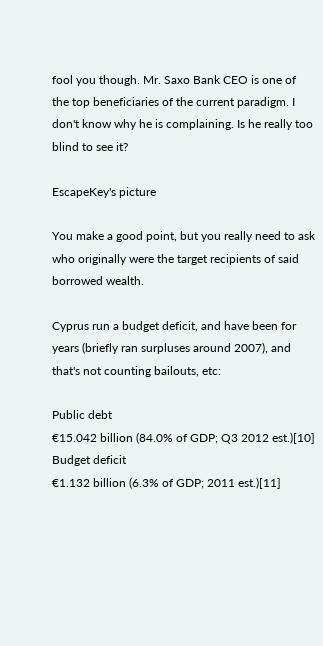fool you though. Mr. Saxo Bank CEO is one of the top beneficiaries of the current paradigm. I don't know why he is complaining. Is he really too blind to see it?

EscapeKey's picture

You make a good point, but you really need to ask who originally were the target recipients of said borrowed wealth.

Cyprus run a budget deficit, and have been for years (briefly ran surpluses around 2007), and that's not counting bailouts, etc:

Public debt
€15.042 billion (84.0% of GDP; Q3 2012 est.)[10]
Budget deficit
€1.132 billion (6.3% of GDP; 2011 est.)[11]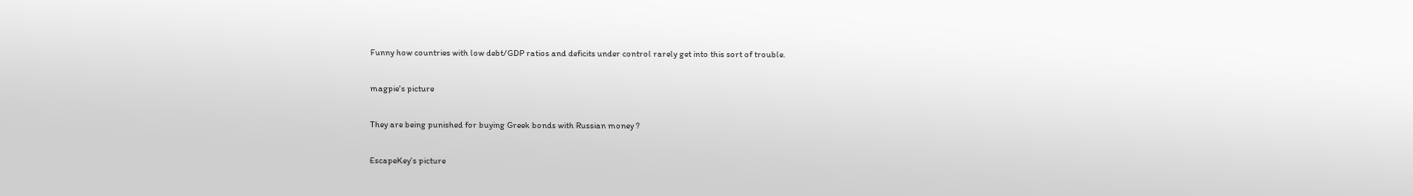Funny how countries with low debt/GDP ratios and deficits under control rarely get into this sort of trouble.

magpie's picture

They are being punished for buying Greek bonds with Russian money ?

EscapeKey's picture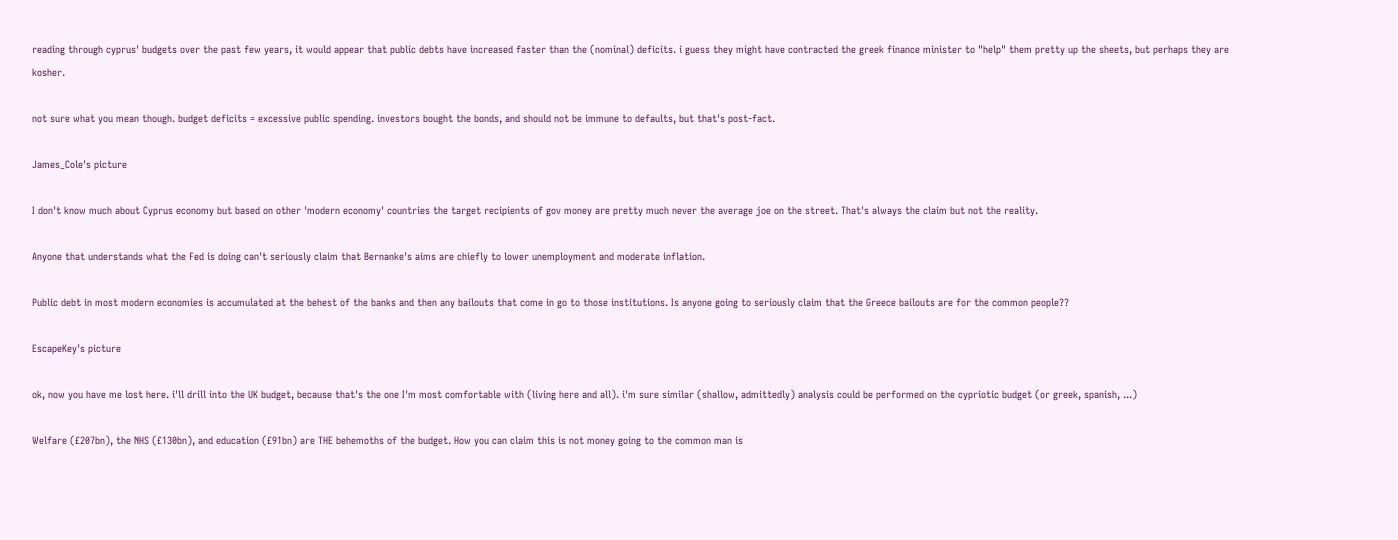reading through cyprus' budgets over the past few years, it would appear that public debts have increased faster than the (nominal) deficits. i guess they might have contracted the greek finance minister to "help" them pretty up the sheets, but perhaps they are kosher.

not sure what you mean though. budget deficits = excessive public spending. investors bought the bonds, and should not be immune to defaults, but that's post-fact.

James_Cole's picture

I don't know much about Cyprus economy but based on other 'modern economy' countries the target recipients of gov money are pretty much never the average joe on the street. That's always the claim but not the reality.

Anyone that understands what the Fed is doing can't seriously claim that Bernanke's aims are chiefly to lower unemployment and moderate inflation.

Public debt in most modern economies is accumulated at the behest of the banks and then any bailouts that come in go to those institutions. Is anyone going to seriously claim that the Greece bailouts are for the common people??

EscapeKey's picture

ok, now you have me lost here. i'll drill into the UK budget, because that's the one I'm most comfortable with (living here and all). i'm sure similar (shallow, admittedly) analysis could be performed on the cypriotic budget (or greek, spanish, ...)

Welfare (£207bn), the NHS (£130bn), and education (£91bn) are THE behemoths of the budget. How you can claim this is not money going to the common man is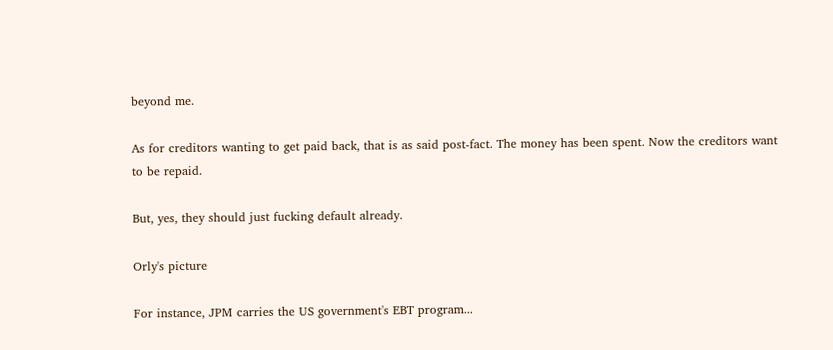beyond me.

As for creditors wanting to get paid back, that is as said post-fact. The money has been spent. Now the creditors want to be repaid.

But, yes, they should just fucking default already.

Orly's picture

For instance, JPM carries the US government's EBT program...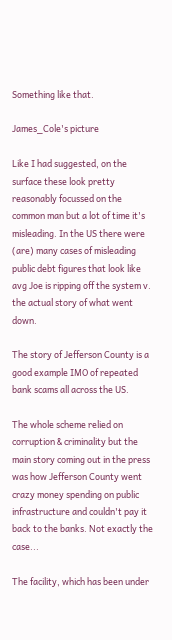Something like that.

James_Cole's picture

Like I had suggested, on the surface these look pretty reasonably focussed on the common man but a lot of time it's misleading. In the US there were (are) many cases of misleading public debt figures that look like avg Joe is ripping off the system v. the actual story of what went down.

The story of Jefferson County is a good example IMO of repeated bank scams all across the US.

The whole scheme relied on corruption & criminality but the main story coming out in the press was how Jefferson County went crazy money spending on public infrastructure and couldn't pay it back to the banks. Not exactly the case...

The facility, which has been under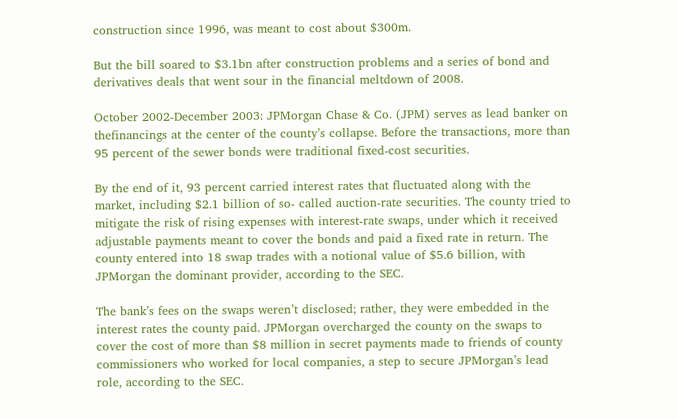construction since 1996, was meant to cost about $300m.

But the bill soared to $3.1bn after construction problems and a series of bond and derivatives deals that went sour in the financial meltdown of 2008.

October 2002-December 2003: JPMorgan Chase & Co. (JPM) serves as lead banker on thefinancings at the center of the county’s collapse. Before the transactions, more than 95 percent of the sewer bonds were traditional fixed-cost securities.

By the end of it, 93 percent carried interest rates that fluctuated along with the market, including $2.1 billion of so- called auction-rate securities. The county tried to mitigate the risk of rising expenses with interest-rate swaps, under which it received adjustable payments meant to cover the bonds and paid a fixed rate in return. The county entered into 18 swap trades with a notional value of $5.6 billion, with JPMorgan the dominant provider, according to the SEC.

The bank’s fees on the swaps weren’t disclosed; rather, they were embedded in the interest rates the county paid. JPMorgan overcharged the county on the swaps to cover the cost of more than $8 million in secret payments made to friends of county commissioners who worked for local companies, a step to secure JPMorgan’s lead role, according to the SEC.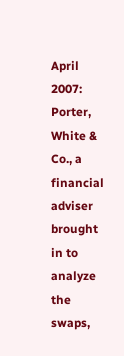April 2007: Porter, White & Co., a financial adviser brought in to analyze the swaps,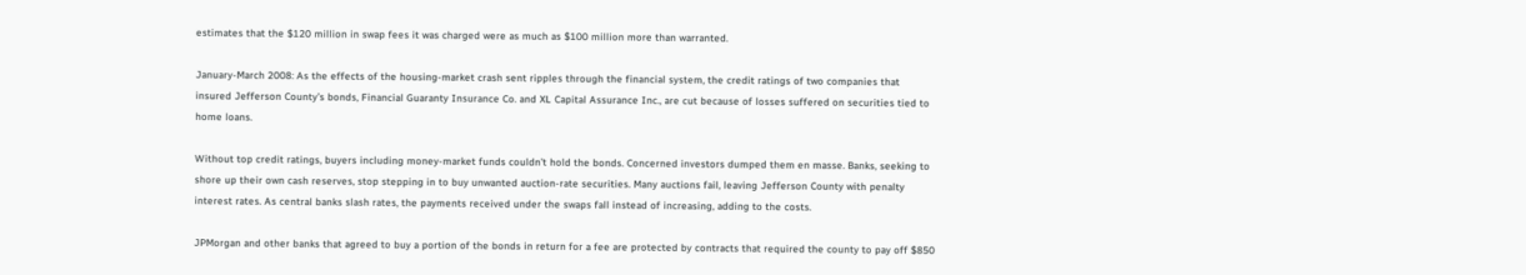estimates that the $120 million in swap fees it was charged were as much as $100 million more than warranted.

January-March 2008: As the effects of the housing-market crash sent ripples through the financial system, the credit ratings of two companies that insured Jefferson County’s bonds, Financial Guaranty Insurance Co. and XL Capital Assurance Inc., are cut because of losses suffered on securities tied to home loans.

Without top credit ratings, buyers including money-market funds couldn’t hold the bonds. Concerned investors dumped them en masse. Banks, seeking to shore up their own cash reserves, stop stepping in to buy unwanted auction-rate securities. Many auctions fail, leaving Jefferson County with penalty interest rates. As central banks slash rates, the payments received under the swaps fall instead of increasing, adding to the costs.

JPMorgan and other banks that agreed to buy a portion of the bonds in return for a fee are protected by contracts that required the county to pay off $850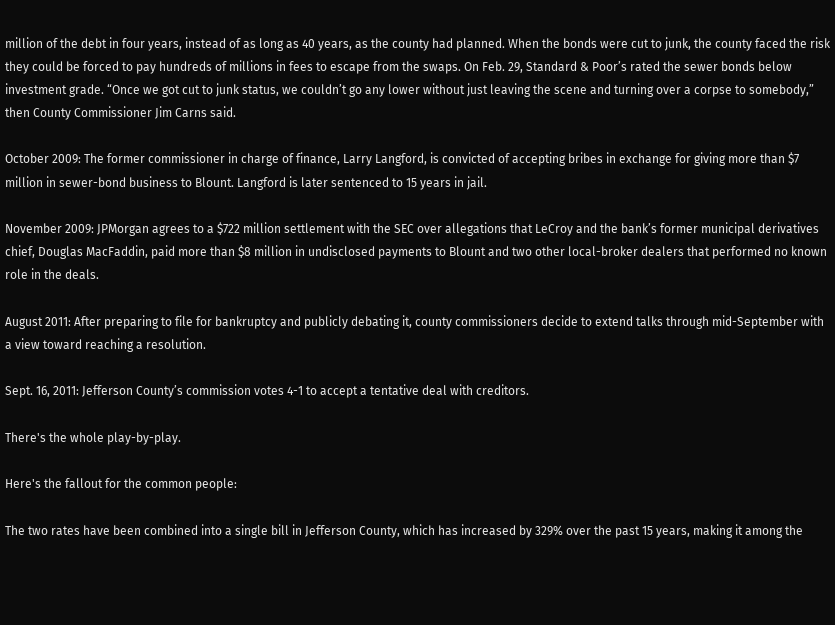million of the debt in four years, instead of as long as 40 years, as the county had planned. When the bonds were cut to junk, the county faced the risk they could be forced to pay hundreds of millions in fees to escape from the swaps. On Feb. 29, Standard & Poor’s rated the sewer bonds below investment grade. “Once we got cut to junk status, we couldn’t go any lower without just leaving the scene and turning over a corpse to somebody,” then County Commissioner Jim Carns said.

October 2009: The former commissioner in charge of finance, Larry Langford, is convicted of accepting bribes in exchange for giving more than $7 million in sewer-bond business to Blount. Langford is later sentenced to 15 years in jail.

November 2009: JPMorgan agrees to a $722 million settlement with the SEC over allegations that LeCroy and the bank’s former municipal derivatives chief, Douglas MacFaddin, paid more than $8 million in undisclosed payments to Blount and two other local-broker dealers that performed no known role in the deals.

August 2011: After preparing to file for bankruptcy and publicly debating it, county commissioners decide to extend talks through mid-September with a view toward reaching a resolution.

Sept. 16, 2011: Jefferson County’s commission votes 4-1 to accept a tentative deal with creditors.

There's the whole play-by-play.

Here's the fallout for the common people:

The two rates have been combined into a single bill in Jefferson County, which has increased by 329% over the past 15 years, making it among the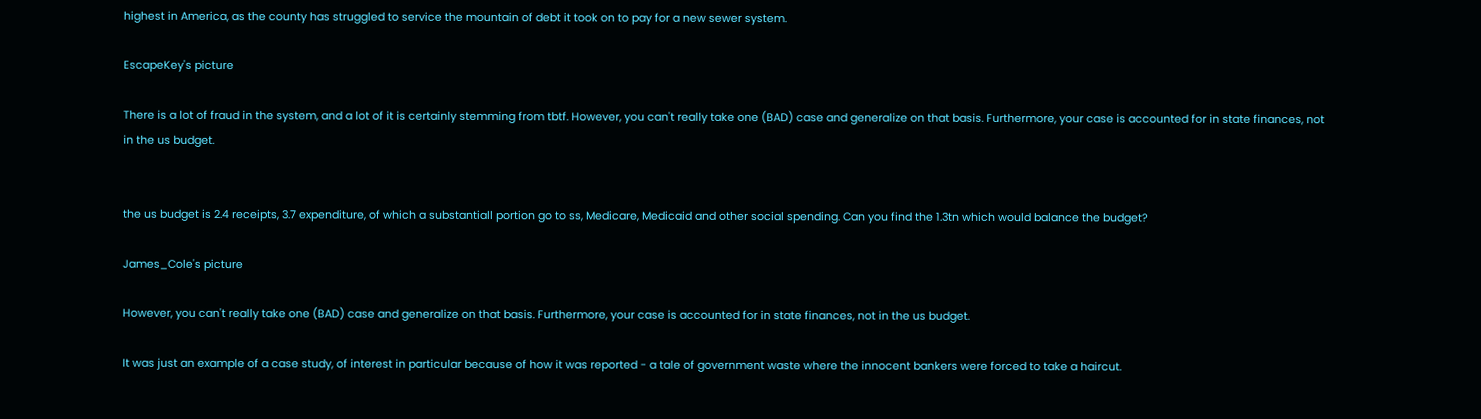highest in America, as the county has struggled to service the mountain of debt it took on to pay for a new sewer system.

EscapeKey's picture

There is a lot of fraud in the system, and a lot of it is certainly stemming from tbtf. However, you can't really take one (BAD) case and generalize on that basis. Furthermore, your case is accounted for in state finances, not in the us budget.


the us budget is 2.4 receipts, 3.7 expenditure, of which a substantiall portion go to ss, Medicare, Medicaid and other social spending. Can you find the 1.3tn which would balance the budget?

James_Cole's picture

However, you can't really take one (BAD) case and generalize on that basis. Furthermore, your case is accounted for in state finances, not in the us budget.

It was just an example of a case study, of interest in particular because of how it was reported - a tale of government waste where the innocent bankers were forced to take a haircut.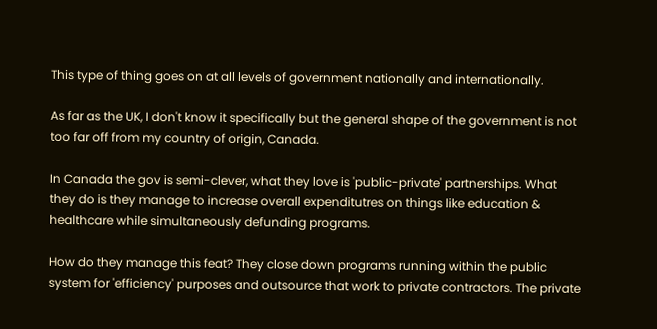This type of thing goes on at all levels of government nationally and internationally.

As far as the UK, I don't know it specifically but the general shape of the government is not too far off from my country of origin, Canada.

In Canada the gov is semi-clever, what they love is 'public-private' partnerships. What they do is they manage to increase overall expenditutres on things like education & healthcare while simultaneously defunding programs.

How do they manage this feat? They close down programs running within the public system for 'efficiency' purposes and outsource that work to private contractors. The private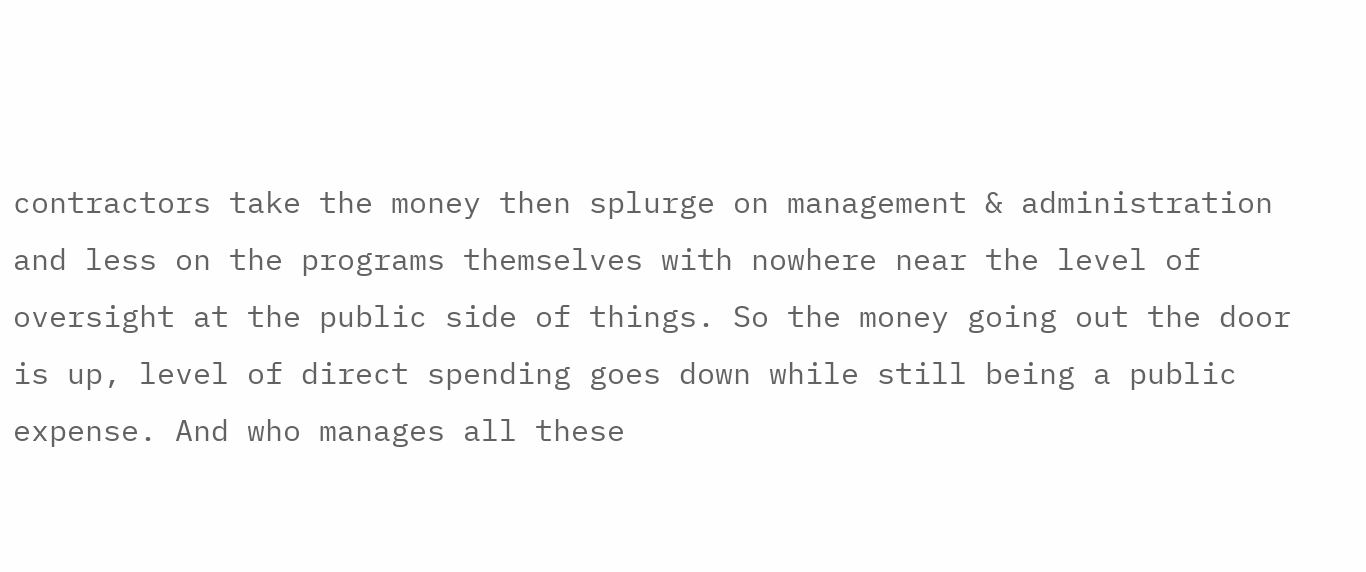contractors take the money then splurge on management & administration and less on the programs themselves with nowhere near the level of oversight at the public side of things. So the money going out the door is up, level of direct spending goes down while still being a public expense. And who manages all these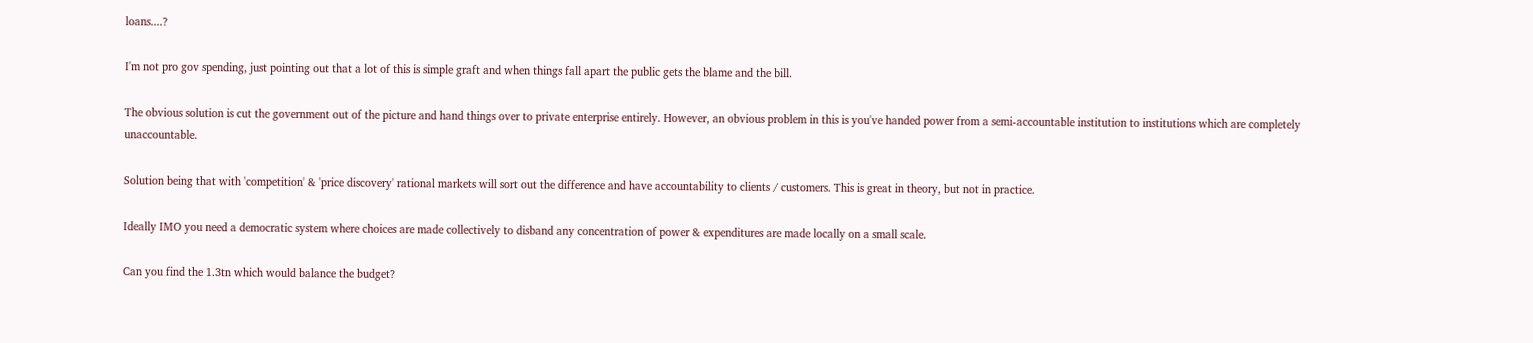loans....?

I'm not pro gov spending, just pointing out that a lot of this is simple graft and when things fall apart the public gets the blame and the bill.

The obvious solution is cut the government out of the picture and hand things over to private enterprise entirely. However, an obvious problem in this is you've handed power from a semi-accountable institution to institutions which are completely unaccountable.

Solution being that with 'competition' & 'price discovery' rational markets will sort out the difference and have accountability to clients / customers. This is great in theory, but not in practice.

Ideally IMO you need a democratic system where choices are made collectively to disband any concentration of power & expenditures are made locally on a small scale.

Can you find the 1.3tn which would balance the budget?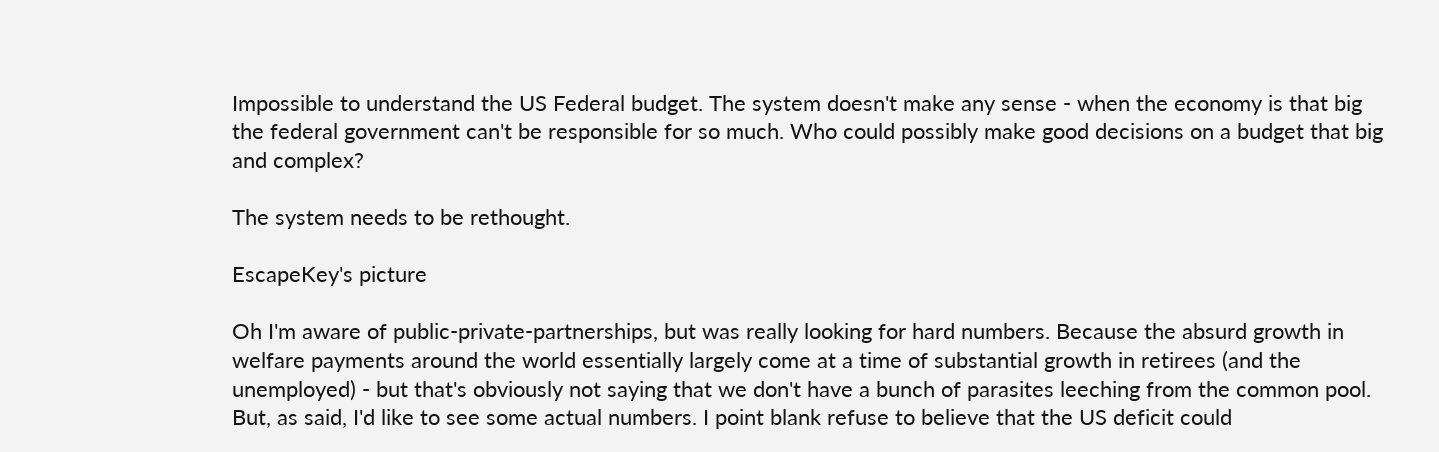Impossible to understand the US Federal budget. The system doesn't make any sense - when the economy is that big the federal government can't be responsible for so much. Who could possibly make good decisions on a budget that big and complex?

The system needs to be rethought.

EscapeKey's picture

Oh I'm aware of public-private-partnerships, but was really looking for hard numbers. Because the absurd growth in welfare payments around the world essentially largely come at a time of substantial growth in retirees (and the unemployed) - but that's obviously not saying that we don't have a bunch of parasites leeching from the common pool. But, as said, I'd like to see some actual numbers. I point blank refuse to believe that the US deficit could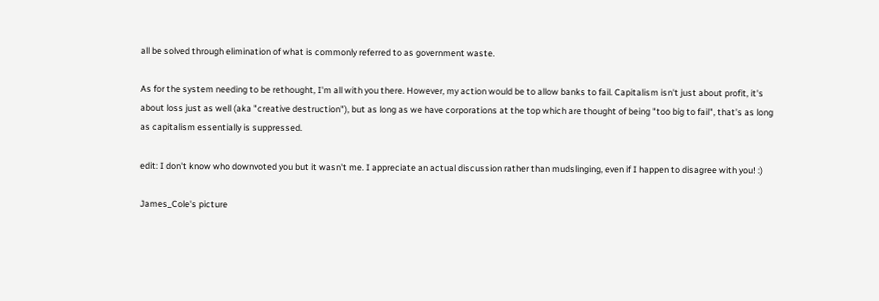all be solved through elimination of what is commonly referred to as government waste.

As for the system needing to be rethought, I'm all with you there. However, my action would be to allow banks to fail. Capitalism isn't just about profit, it's about loss just as well (aka "creative destruction"), but as long as we have corporations at the top which are thought of being "too big to fail", that's as long as capitalism essentially is suppressed.

edit: I don't know who downvoted you but it wasn't me. I appreciate an actual discussion rather than mudslinging, even if I happen to disagree with you! :)

James_Cole's picture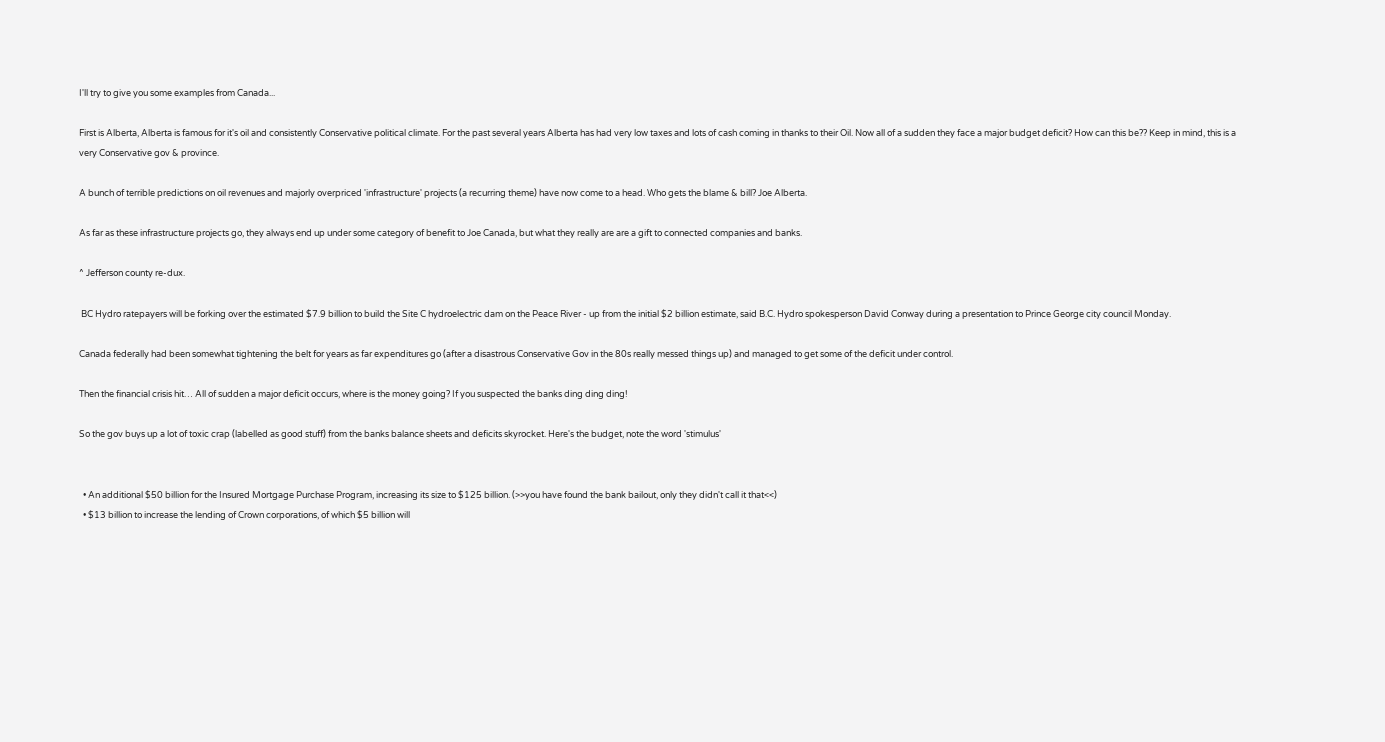I'll try to give you some examples from Canada...

First is Alberta, Alberta is famous for it's oil and consistently Conservative political climate. For the past several years Alberta has had very low taxes and lots of cash coming in thanks to their Oil. Now all of a sudden they face a major budget deficit? How can this be?? Keep in mind, this is a very Conservative gov & province.

A bunch of terrible predictions on oil revenues and majorly overpriced 'infrastructure' projects (a recurring theme) have now come to a head. Who gets the blame & bill? Joe Alberta.

As far as these infrastructure projects go, they always end up under some category of benefit to Joe Canada, but what they really are are a gift to connected companies and banks.

^ Jefferson county re-dux.

 BC Hydro ratepayers will be forking over the estimated $7.9 billion to build the Site C hydroelectric dam on the Peace River - up from the initial $2 billion estimate, said B.C. Hydro spokesperson David Conway during a presentation to Prince George city council Monday.

Canada federally had been somewhat tightening the belt for years as far expenditures go (after a disastrous Conservative Gov in the 80s really messed things up) and managed to get some of the deficit under control.

Then the financial crisis hit… All of sudden a major deficit occurs, where is the money going? If you suspected the banks ding ding ding!

So the gov buys up a lot of toxic crap (labelled as good stuff) from the banks balance sheets and deficits skyrocket. Here's the budget, note the word 'stimulus'


  • An additional $50 billion for the Insured Mortgage Purchase Program, increasing its size to $125 billion. (>>you have found the bank bailout, only they didn't call it that<<)
  • $13 billion to increase the lending of Crown corporations, of which $5 billion will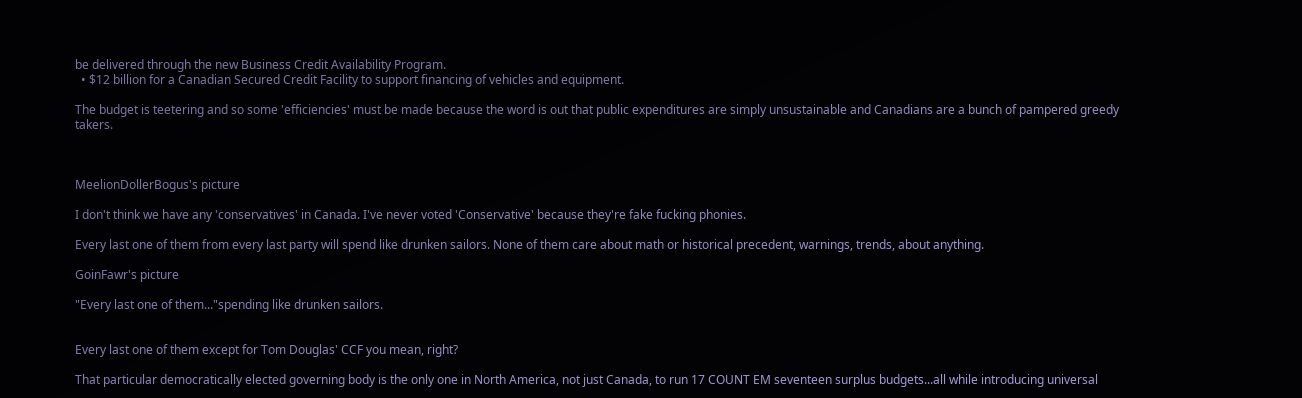be delivered through the new Business Credit Availability Program.
  • $12 billion for a Canadian Secured Credit Facility to support financing of vehicles and equipment.

The budget is teetering and so some 'efficiencies' must be made because the word is out that public expenditures are simply unsustainable and Canadians are a bunch of pampered greedy takers.



MeelionDollerBogus's picture

I don't think we have any 'conservatives' in Canada. I've never voted 'Conservative' because they're fake fucking phonies.

Every last one of them from every last party will spend like drunken sailors. None of them care about math or historical precedent, warnings, trends, about anything.

GoinFawr's picture

"Every last one of them..."spending like drunken sailors.


Every last one of them except for Tom Douglas' CCF you mean, right?

That particular democratically elected governing body is the only one in North America, not just Canada, to run 17 COUNT EM seventeen surplus budgets...all while introducing universal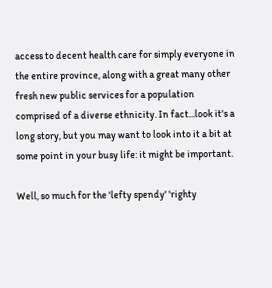access to decent health care for simply everyone in the entire province, along with a great many other fresh new public services for a population comprised of a diverse ethnicity. In fact...look it's a long story, but you may want to look into it a bit at some point in your busy life: it might be important.

Well, so much for the 'lefty spendy' 'righty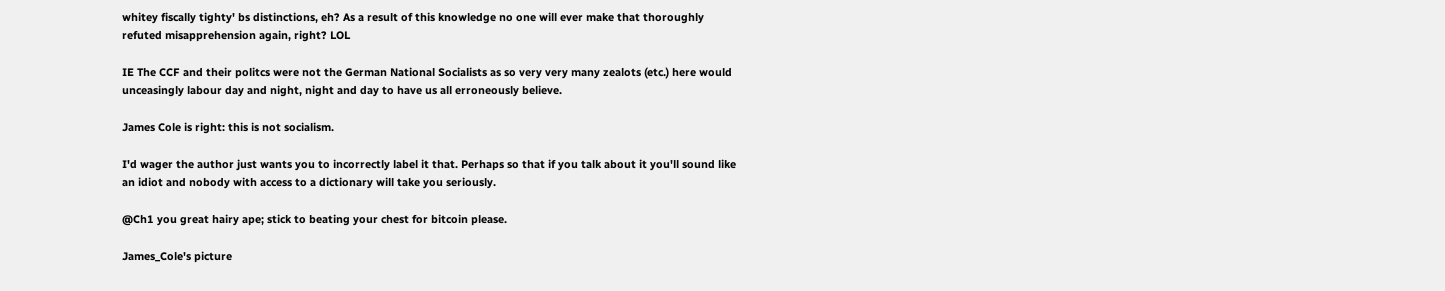whitey fiscally tighty' bs distinctions, eh? As a result of this knowledge no one will ever make that thoroughly refuted misapprehension again, right? LOL

IE The CCF and their politcs were not the German National Socialists as so very very many zealots (etc.) here would unceasingly labour day and night, night and day to have us all erroneously believe.

James Cole is right: this is not socialism.

I'd wager the author just wants you to incorrectly label it that. Perhaps so that if you talk about it you'll sound like an idiot and nobody with access to a dictionary will take you seriously.

@Ch1 you great hairy ape; stick to beating your chest for bitcoin please.

James_Cole's picture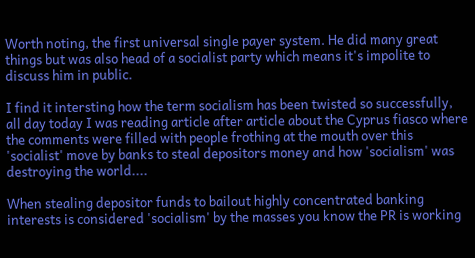Worth noting, the first universal single payer system. He did many great things but was also head of a socialist party which means it's impolite to discuss him in public.

I find it intersting how the term socialism has been twisted so successfully, all day today I was reading article after article about the Cyprus fiasco where the comments were filled with people frothing at the mouth over this 'socialist' move by banks to steal depositors money and how 'socialism' was destroying the world....

When stealing depositor funds to bailout highly concentrated banking interests is considered 'socialism' by the masses you know the PR is working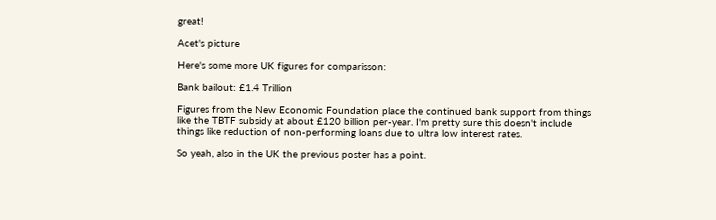great!

Acet's picture

Here's some more UK figures for comparisson:

Bank bailout: £1.4 Trillion

Figures from the New Economic Foundation place the continued bank support from things like the TBTF subsidy at about £120 billion per-year. I'm pretty sure this doesn't include things like reduction of non-performing loans due to ultra low interest rates.

So yeah, also in the UK the previous poster has a point.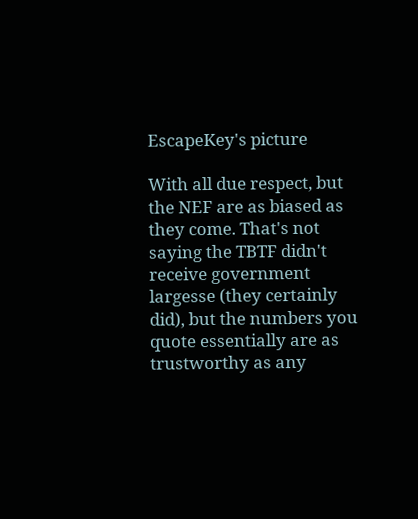EscapeKey's picture

With all due respect, but the NEF are as biased as they come. That's not saying the TBTF didn't receive government largesse (they certainly did), but the numbers you quote essentially are as trustworthy as any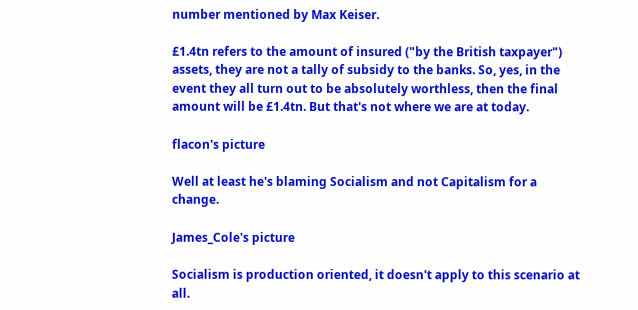number mentioned by Max Keiser.

£1.4tn refers to the amount of insured ("by the British taxpayer") assets, they are not a tally of subsidy to the banks. So, yes, in the event they all turn out to be absolutely worthless, then the final amount will be £1.4tn. But that's not where we are at today.

flacon's picture

Well at least he's blaming Socialism and not Capitalism for a change.

James_Cole's picture

Socialism is production oriented, it doesn't apply to this scenario at all.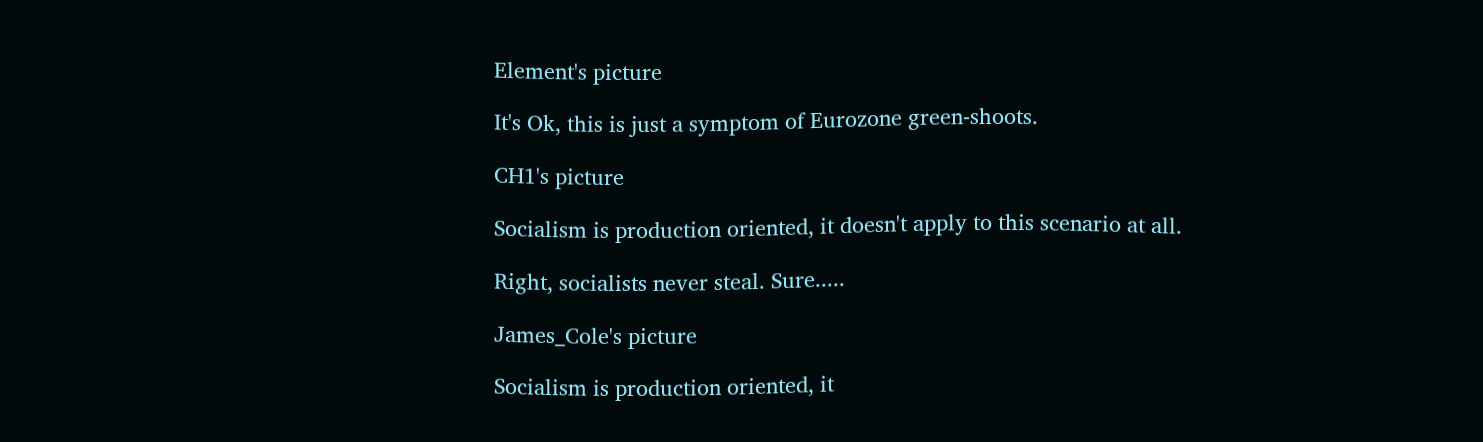Element's picture

It's Ok, this is just a symptom of Eurozone green-shoots.

CH1's picture

Socialism is production oriented, it doesn't apply to this scenario at all.

Right, socialists never steal. Sure.....

James_Cole's picture

Socialism is production oriented, it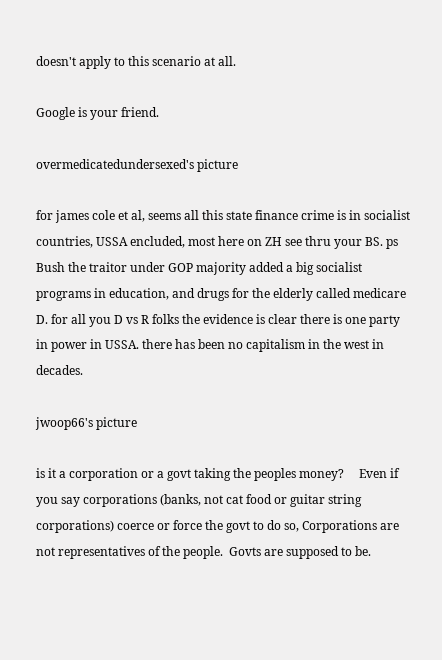doesn't apply to this scenario at all.

Google is your friend.

overmedicatedundersexed's picture

for james cole et al, seems all this state finance crime is in socialist countries, USSA encluded, most here on ZH see thru your BS. ps Bush the traitor under GOP majority added a big socialist programs in education, and drugs for the elderly called medicare D. for all you D vs R folks the evidence is clear there is one party in power in USSA. there has been no capitalism in the west in decades.

jwoop66's picture

is it a corporation or a govt taking the peoples money?     Even if you say corporations (banks, not cat food or guitar string corporations) coerce or force the govt to do so, Corporations are not representatives of the people.  Govts are supposed to be.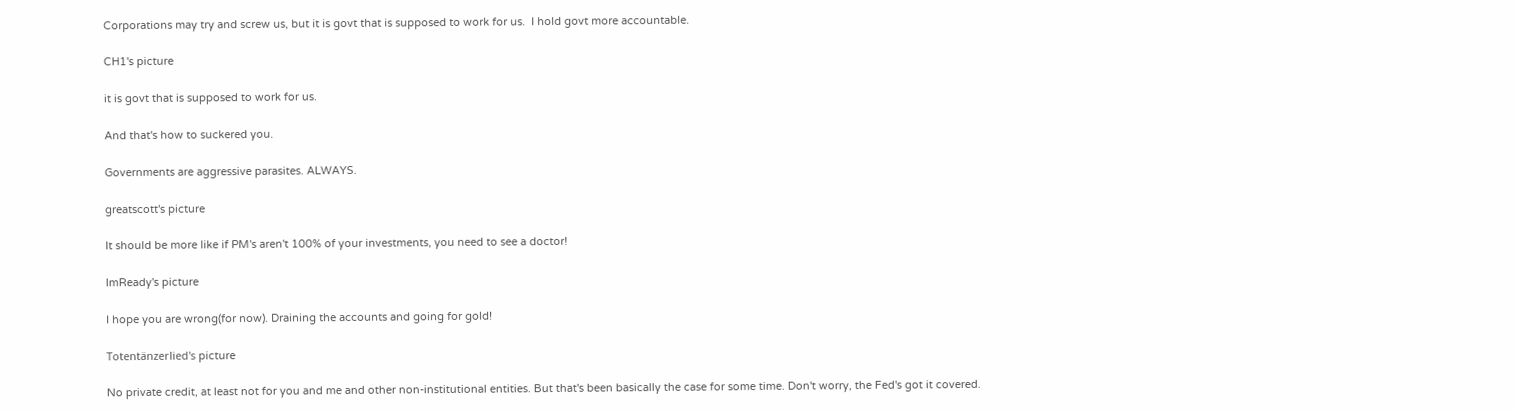Corporations may try and screw us, but it is govt that is supposed to work for us.  I hold govt more accountable.

CH1's picture

it is govt that is supposed to work for us.

And that's how to suckered you.

Governments are aggressive parasites. ALWAYS.

greatscott's picture

It should be more like if PM's aren't 100% of your investments, you need to see a doctor!

ImReady's picture

I hope you are wrong(for now). Draining the accounts and going for gold!

Totentänzerlied's picture

No private credit, at least not for you and me and other non-institutional entities. But that's been basically the case for some time. Don't worry, the Fed's got it covered.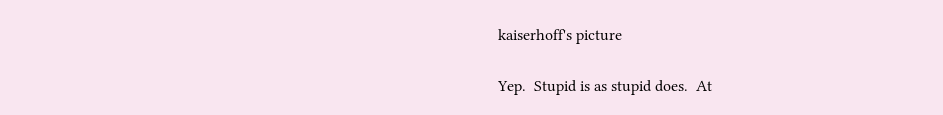kaiserhoff's picture

Yep.  Stupid is as stupid does.  At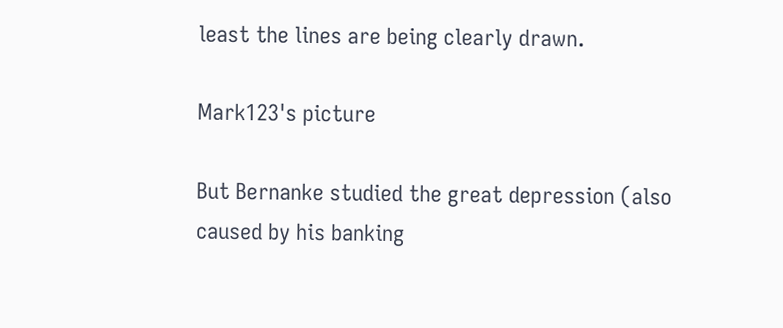least the lines are being clearly drawn.

Mark123's picture

But Bernanke studied the great depression (also caused by his banking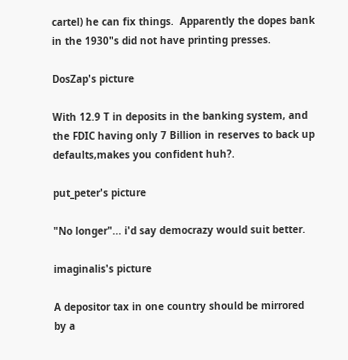cartel) he can fix things.  Apparently the dopes bank in the 1930"s did not have printing presses.

DosZap's picture

With 12.9 T in deposits in the banking system, and the FDIC having only 7 Billion in reserves to back up defaults,makes you confident huh?.

put_peter's picture

"No longer"... i'd say democrazy would suit better.

imaginalis's picture

A depositor tax in one country should be mirrored by a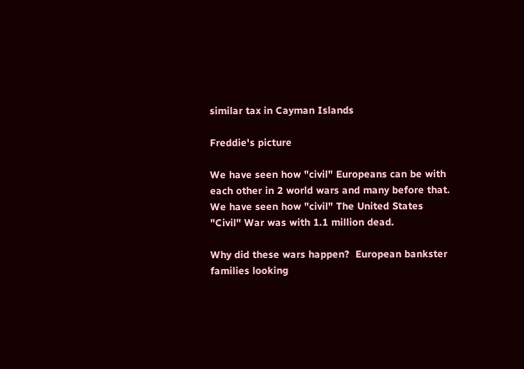similar tax in Cayman Islands

Freddie's picture

We have seen how "civil" Europeans can be with each other in 2 world wars and many before that.  We have seen how "civil" The United States "Civil" War was with 1.1 million dead.

Why did these wars happen?  European bankster families looking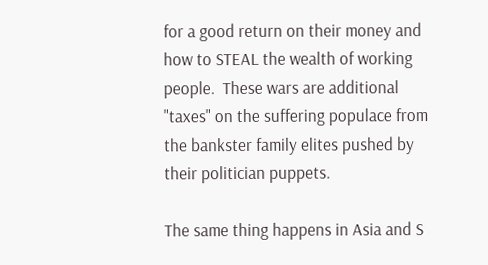for a good return on their money and how to STEAL the wealth of working people.  These wars are additional "taxes" on the suffering populace from the bankster family elites pushed by their politician puppets.

The same thing happens in Asia and S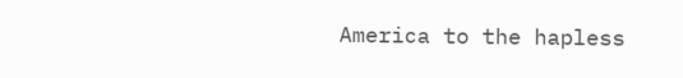America to the hapless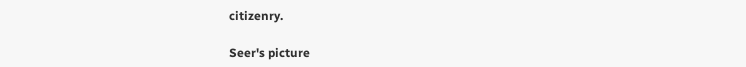citizenry.

Seer's picture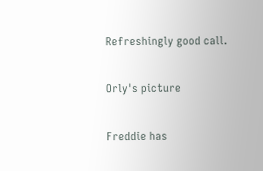Refreshingly good call.

Orly's picture

Freddie has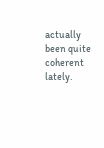actually been quite coherent lately.